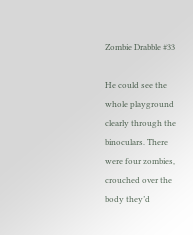Zombie Drabble #33

He could see the whole playground clearly through the binoculars. There were four zombies, crouched over the body they’d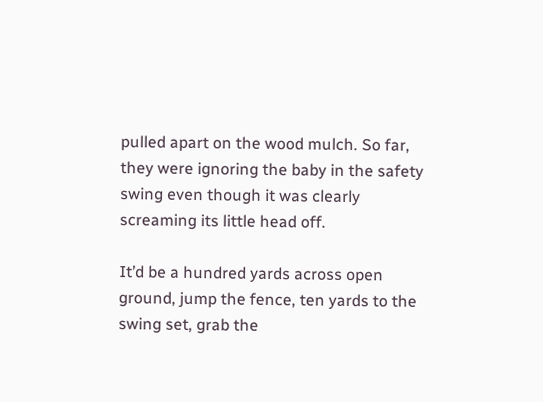pulled apart on the wood mulch. So far, they were ignoring the baby in the safety swing even though it was clearly screaming its little head off.

It’d be a hundred yards across open ground, jump the fence, ten yards to the swing set, grab the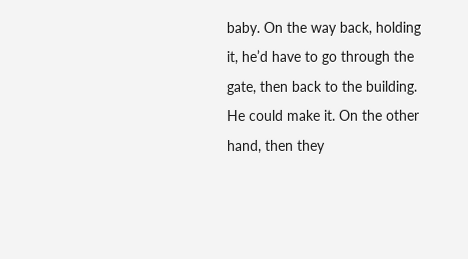baby. On the way back, holding it, he’d have to go through the gate, then back to the building. He could make it. On the other hand, then they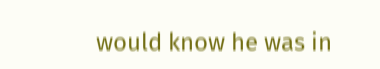would know he was in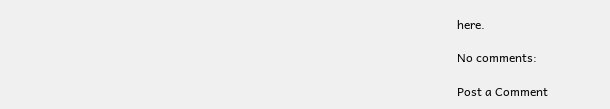here.

No comments:

Post a Comment